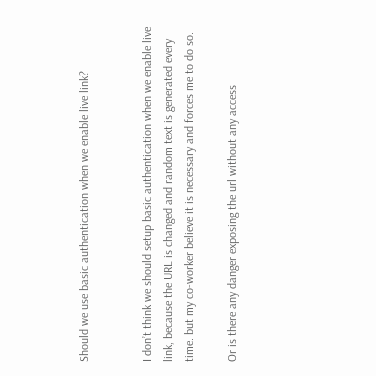Should we use basic authentication when we enable live link?


I don’t think we should setup basic authentication when we enable live link, because the URL is changed and random text is generated every time. but my co-worker believe it is necessary and forces me to do so.

Or is there any danger exposing the url without any access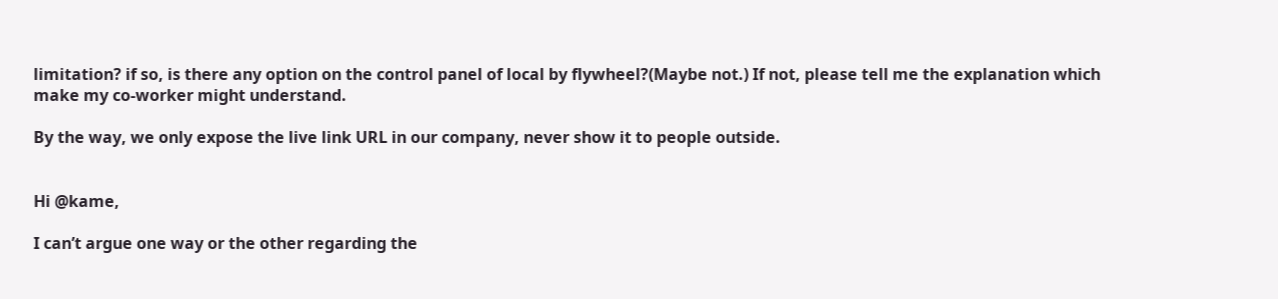limitation? if so, is there any option on the control panel of local by flywheel?(Maybe not.) If not, please tell me the explanation which make my co-worker might understand.

By the way, we only expose the live link URL in our company, never show it to people outside.


Hi @kame,

I can’t argue one way or the other regarding the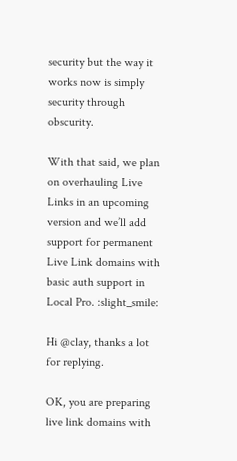security but the way it works now is simply security through obscurity.

With that said, we plan on overhauling Live Links in an upcoming version and we’ll add support for permanent Live Link domains with basic auth support in Local Pro. :slight_smile:

Hi @clay, thanks a lot for replying.

OK, you are preparing live link domains with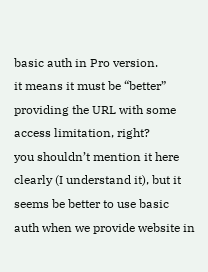basic auth in Pro version.
it means it must be “better” providing the URL with some access limitation, right?
you shouldn’t mention it here clearly (I understand it), but it seems be better to use basic auth when we provide website in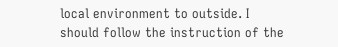local environment to outside. I should follow the instruction of the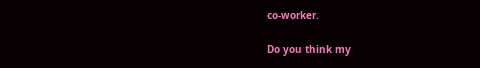co-worker.

Do you think my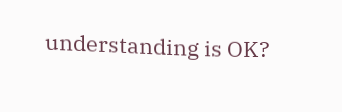understanding is OK?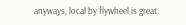anyways, local by flywheel is great.